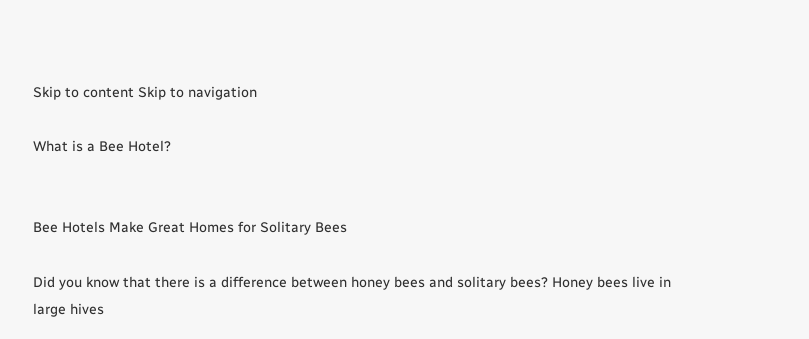Skip to content Skip to navigation

What is a Bee Hotel?


Bee Hotels Make Great Homes for Solitary Bees

Did you know that there is a difference between honey bees and solitary bees? Honey bees live in large hives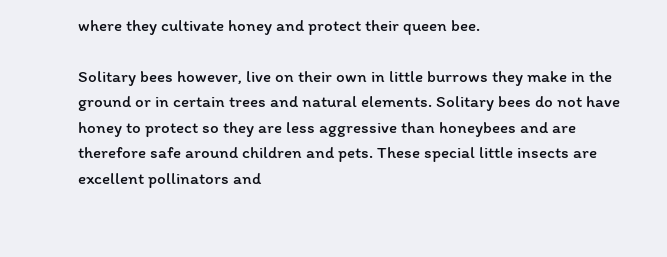where they cultivate honey and protect their queen bee.

Solitary bees however, live on their own in little burrows they make in the ground or in certain trees and natural elements. Solitary bees do not have honey to protect so they are less aggressive than honeybees and are therefore safe around children and pets. These special little insects are excellent pollinators and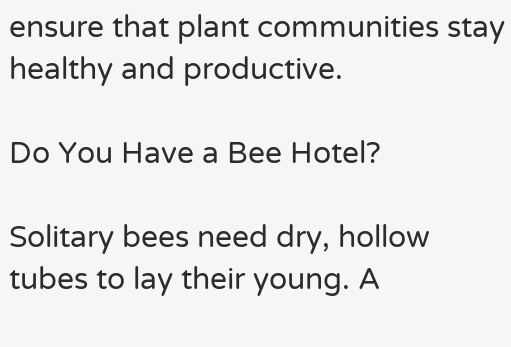ensure that plant communities stay healthy and productive.

Do You Have a Bee Hotel?

Solitary bees need dry, hollow tubes to lay their young. A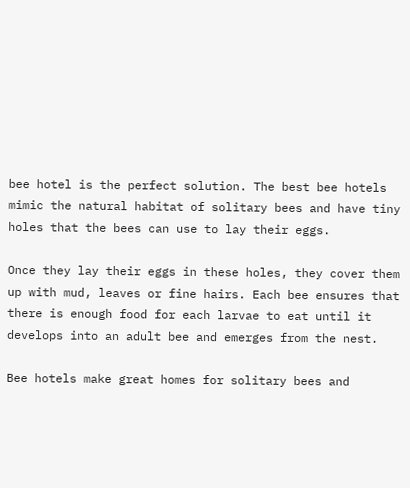bee hotel is the perfect solution. The best bee hotels mimic the natural habitat of solitary bees and have tiny holes that the bees can use to lay their eggs.

Once they lay their eggs in these holes, they cover them up with mud, leaves or fine hairs. Each bee ensures that there is enough food for each larvae to eat until it develops into an adult bee and emerges from the nest.

Bee hotels make great homes for solitary bees and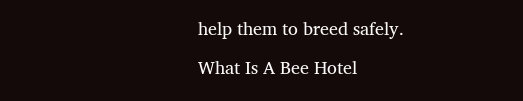help them to breed safely.

What Is A Bee Hotel